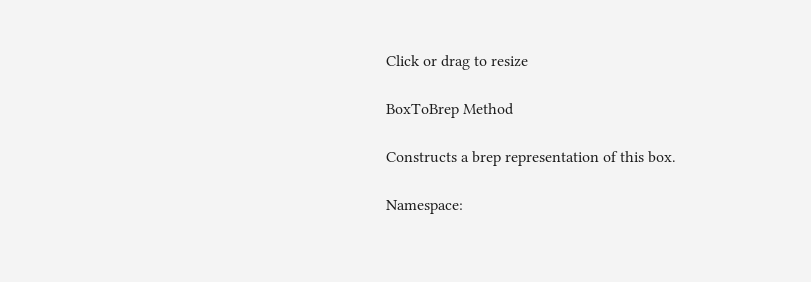Click or drag to resize

BoxToBrep Method

Constructs a brep representation of this box.

Namespace: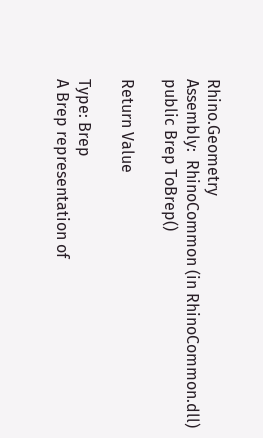Rhino.Geometry
Assembly:  RhinoCommon (in RhinoCommon.dll)
public Brep ToBrep()

Return Value

Type: Brep
A Brep representation of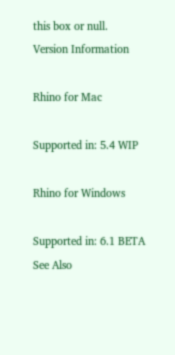this box or null.
Version Information

Rhino for Mac

Supported in: 5.4 WIP

Rhino for Windows

Supported in: 6.1 BETA
See Also